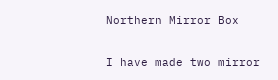Northern Mirror Box


I have made two mirror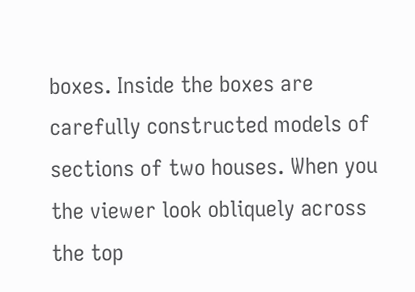boxes. Inside the boxes are carefully constructed models of sections of two houses. When you the viewer look obliquely across the top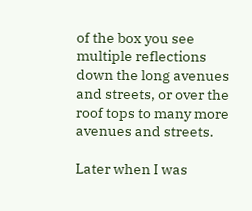of the box you see multiple reflections down the long avenues and streets, or over the roof tops to many more avenues and streets.

Later when I was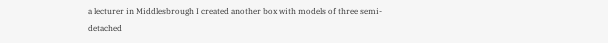a lecturer in Middlesbrough I created another box with models of three semi-detached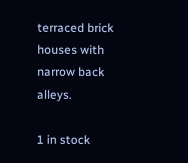terraced brick houses with narrow back alleys.

1 in stock